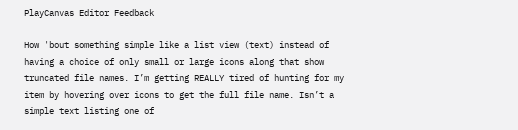PlayCanvas Editor Feedback

How 'bout something simple like a list view (text) instead of having a choice of only small or large icons along that show truncated file names. I’m getting REALLY tired of hunting for my item by hovering over icons to get the full file name. Isn’t a simple text listing one of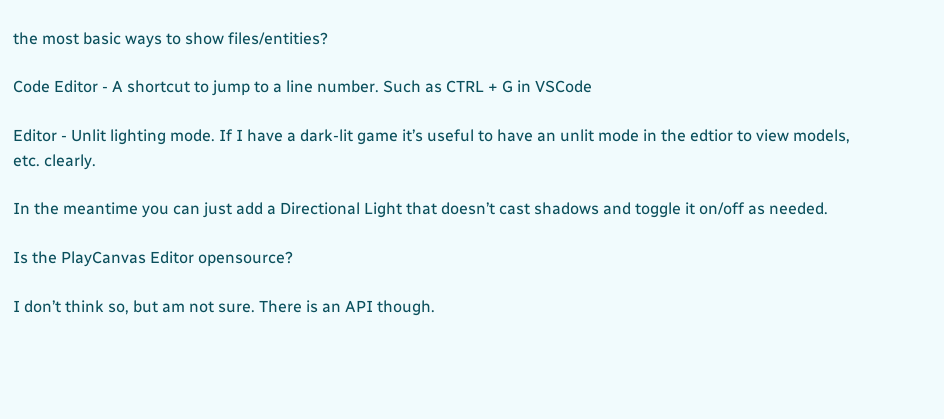the most basic ways to show files/entities?

Code Editor - A shortcut to jump to a line number. Such as CTRL + G in VSCode

Editor - Unlit lighting mode. If I have a dark-lit game it’s useful to have an unlit mode in the edtior to view models, etc. clearly.

In the meantime you can just add a Directional Light that doesn’t cast shadows and toggle it on/off as needed.

Is the PlayCanvas Editor opensource?

I don’t think so, but am not sure. There is an API though.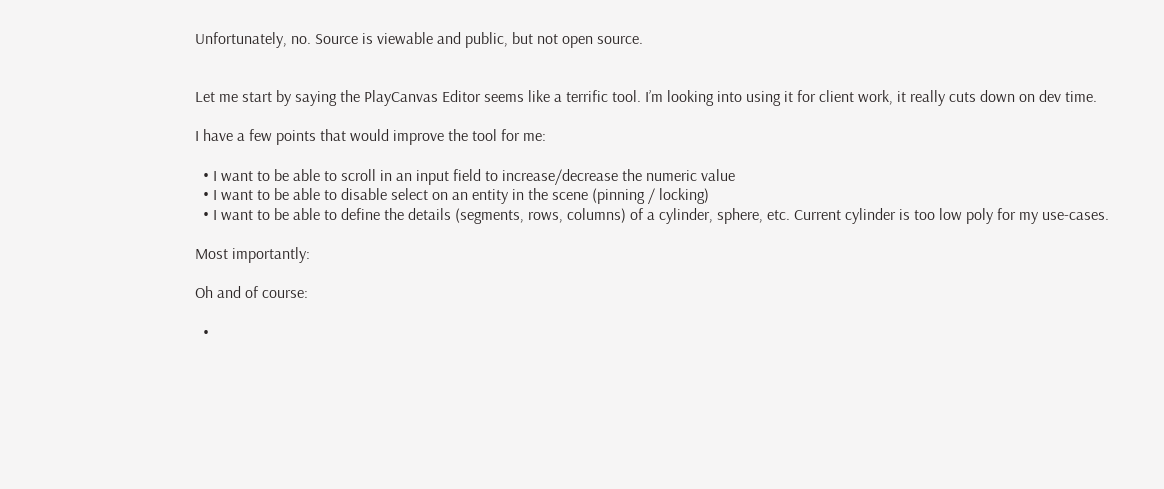Unfortunately, no. Source is viewable and public, but not open source.


Let me start by saying the PlayCanvas Editor seems like a terrific tool. I’m looking into using it for client work, it really cuts down on dev time.

I have a few points that would improve the tool for me:

  • I want to be able to scroll in an input field to increase/decrease the numeric value
  • I want to be able to disable select on an entity in the scene (pinning / locking)
  • I want to be able to define the details (segments, rows, columns) of a cylinder, sphere, etc. Current cylinder is too low poly for my use-cases.

Most importantly:

Oh and of course:

  •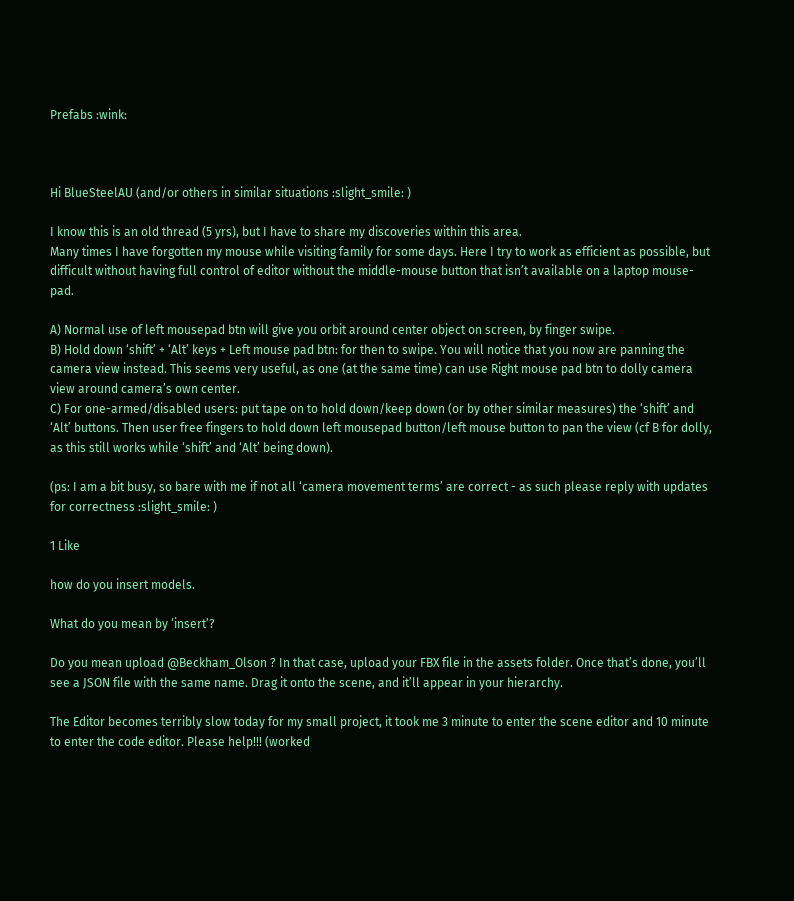Prefabs :wink:



Hi BlueSteelAU (and/or others in similar situations :slight_smile: )

I know this is an old thread (5 yrs), but I have to share my discoveries within this area.
Many times I have forgotten my mouse while visiting family for some days. Here I try to work as efficient as possible, but difficult without having full control of editor without the middle-mouse button that isn’t available on a laptop mouse-pad.

A) Normal use of left mousepad btn will give you orbit around center object on screen, by finger swipe.
B) Hold down ‘shift’ + ‘Alt’ keys + Left mouse pad btn: for then to swipe. You will notice that you now are panning the camera view instead. This seems very useful, as one (at the same time) can use Right mouse pad btn to dolly camera view around camera’s own center.
C) For one-armed/disabled users: put tape on to hold down/keep down (or by other similar measures) the ‘shift’ and ‘Alt’ buttons. Then user free fingers to hold down left mousepad button/left mouse button to pan the view (cf B for dolly, as this still works while ‘shift’ and ‘Alt’ being down).

(ps: I am a bit busy, so bare with me if not all ‘camera movement terms’ are correct - as such please reply with updates for correctness :slight_smile: )

1 Like

how do you insert models.

What do you mean by ‘insert’?

Do you mean upload @Beckham_Olson ? In that case, upload your FBX file in the assets folder. Once that’s done, you’ll see a JSON file with the same name. Drag it onto the scene, and it’ll appear in your hierarchy.

The Editor becomes terribly slow today for my small project, it took me 3 minute to enter the scene editor and 10 minute to enter the code editor. Please help!!! (worked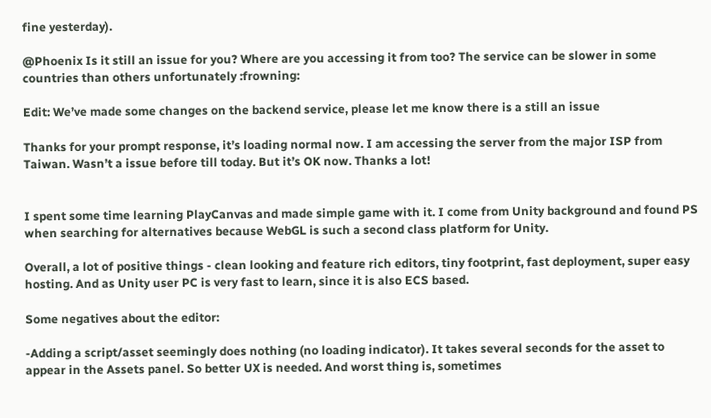fine yesterday).

@Phoenix Is it still an issue for you? Where are you accessing it from too? The service can be slower in some countries than others unfortunately :frowning:

Edit: We’ve made some changes on the backend service, please let me know there is a still an issue

Thanks for your prompt response, it’s loading normal now. I am accessing the server from the major ISP from Taiwan. Wasn’t a issue before till today. But it’s OK now. Thanks a lot!


I spent some time learning PlayCanvas and made simple game with it. I come from Unity background and found PS when searching for alternatives because WebGL is such a second class platform for Unity.

Overall, a lot of positive things - clean looking and feature rich editors, tiny footprint, fast deployment, super easy hosting. And as Unity user PC is very fast to learn, since it is also ECS based.

Some negatives about the editor:

-Adding a script/asset seemingly does nothing (no loading indicator). It takes several seconds for the asset to appear in the Assets panel. So better UX is needed. And worst thing is, sometimes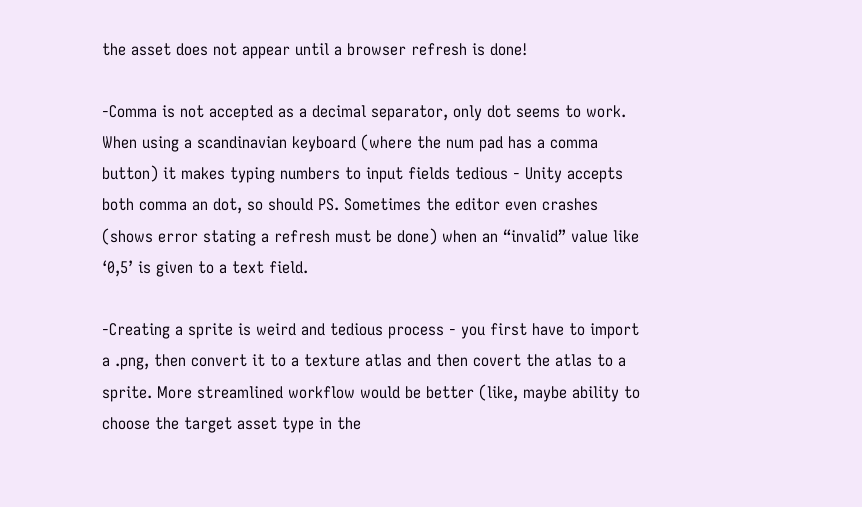the asset does not appear until a browser refresh is done!

-Comma is not accepted as a decimal separator, only dot seems to work. When using a scandinavian keyboard (where the num pad has a comma button) it makes typing numbers to input fields tedious - Unity accepts both comma an dot, so should PS. Sometimes the editor even crashes (shows error stating a refresh must be done) when an “invalid” value like ‘0,5’ is given to a text field.

-Creating a sprite is weird and tedious process - you first have to import a .png, then convert it to a texture atlas and then covert the atlas to a sprite. More streamlined workflow would be better (like, maybe ability to choose the target asset type in the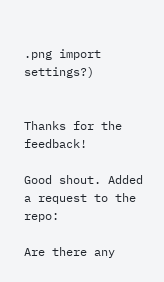.png import settings?)


Thanks for the feedback!

Good shout. Added a request to the repo:

Are there any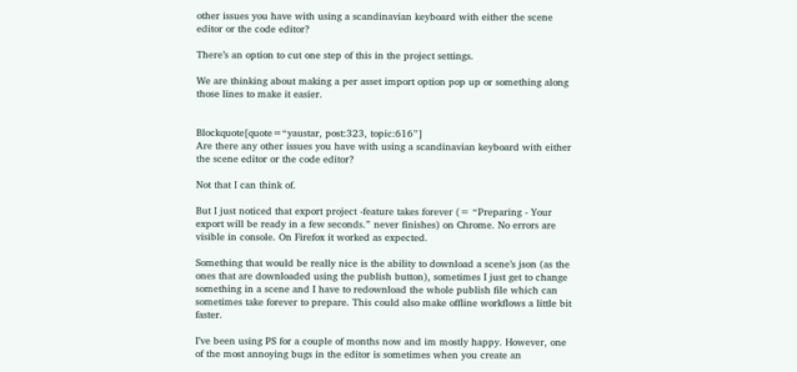other issues you have with using a scandinavian keyboard with either the scene editor or the code editor?

There’s an option to cut one step of this in the project settings.

We are thinking about making a per asset import option pop up or something along those lines to make it easier.


Blockquote[quote=“yaustar, post:323, topic:616”]
Are there any other issues you have with using a scandinavian keyboard with either the scene editor or the code editor?

Not that I can think of.

But I just noticed that export project -feature takes forever (= “Preparing - Your export will be ready in a few seconds.” never finishes) on Chrome. No errors are visible in console. On Firefox it worked as expected.

Something that would be really nice is the ability to download a scene’s json (as the ones that are downloaded using the publish button), sometimes I just get to change something in a scene and I have to redownload the whole publish file which can sometimes take forever to prepare. This could also make offline workflows a little bit faster.

I’ve been using PS for a couple of months now and im mostly happy. However, one of the most annoying bugs in the editor is sometimes when you create an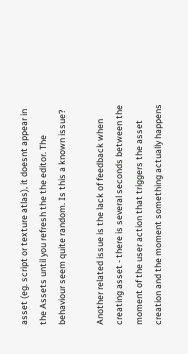asset (eg. script or texture atlas), it doesnt appear in the Assets until you refresh the the editor. The behaviour seem quite random. Is this a known issue?

Another related issue is the lack of feedback when creating asset - there is several seconds between the moment of the user action that triggers the asset creation and the moment something actually happens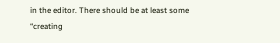in the editor. There should be at least some “creating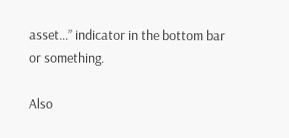asset…” indicator in the bottom bar or something.

Also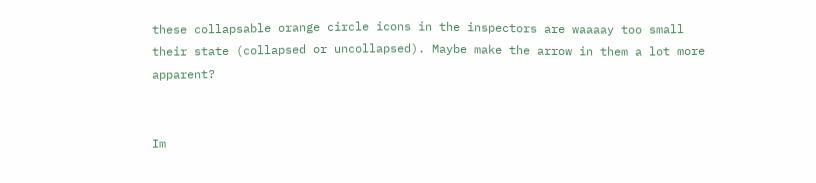these collapsable orange circle icons in the inspectors are waaaay too small their state (collapsed or uncollapsed). Maybe make the arrow in them a lot more apparent?


Im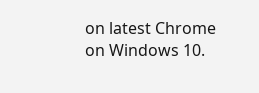on latest Chrome on Windows 10.